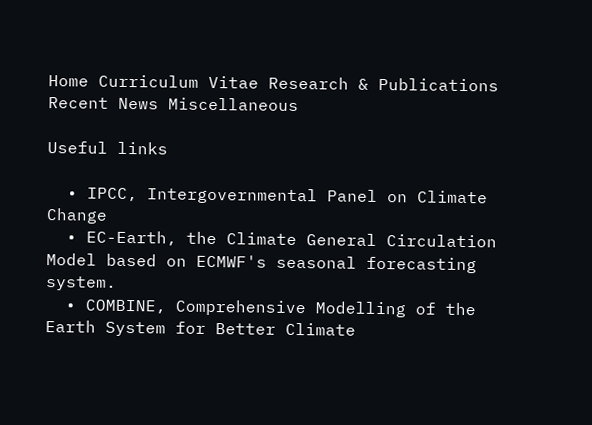Home Curriculum Vitae Research & Publications Recent News Miscellaneous

Useful links

  • IPCC, Intergovernmental Panel on Climate Change
  • EC-Earth, the Climate General Circulation Model based on ECMWF's seasonal forecasting system.
  • COMBINE, Comprehensive Modelling of the Earth System for Better Climate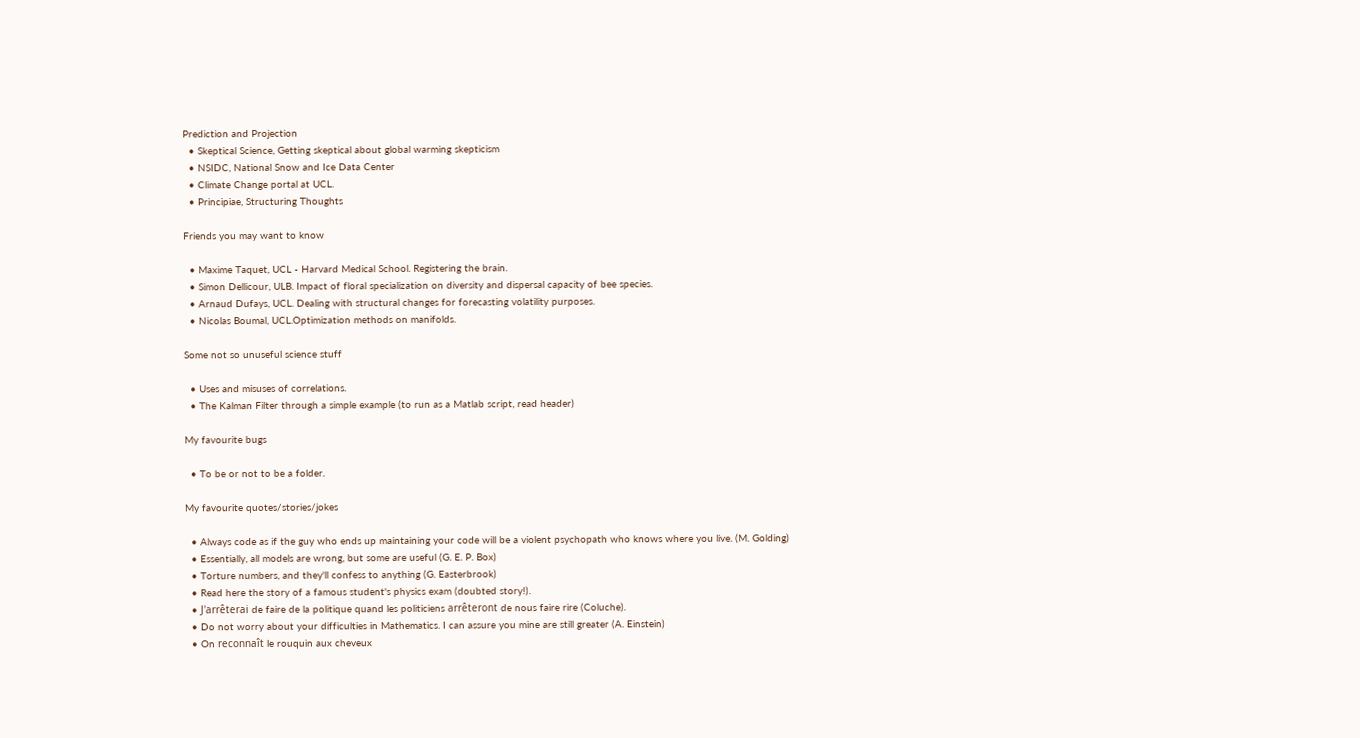Prediction and Projection
  • Skeptical Science, Getting skeptical about global warming skepticism
  • NSIDC, National Snow and Ice Data Center
  • Climate Change portal at UCL.
  • Principiae, Structuring Thoughts

Friends you may want to know

  • Maxime Taquet, UCL - Harvard Medical School. Registering the brain.
  • Simon Dellicour, ULB. Impact of floral specialization on diversity and dispersal capacity of bee species.
  • Arnaud Dufays, UCL. Dealing with structural changes for forecasting volatility purposes.
  • Nicolas Boumal, UCL.Optimization methods on manifolds.

Some not so unuseful science stuff

  • Uses and misuses of correlations.
  • The Kalman Filter through a simple example (to run as a Matlab script, read header)

My favourite bugs

  • To be or not to be a folder.

My favourite quotes/stories/jokes

  • Always code as if the guy who ends up maintaining your code will be a violent psychopath who knows where you live. (M. Golding)
  • Essentially, all models are wrong, but some are useful (G. E. P. Box)
  • Torture numbers, and they'll confess to anything (G. Easterbrook)
  • Read here the story of a famous student's physics exam (doubted story!).
  • J'arrêterai de faire de la politique quand les politiciens arrêteront de nous faire rire (Coluche).
  • Do not worry about your difficulties in Mathematics. I can assure you mine are still greater (A. Einstein)
  • On reconnaît le rouquin aux cheveux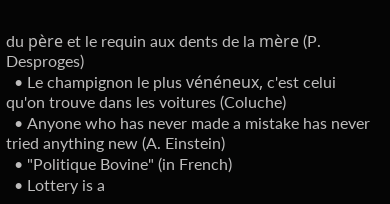du père et le requin aux dents de la mère (P. Desproges)
  • Le champignon le plus vénéneux, c'est celui qu'on trouve dans les voitures (Coluche)
  • Anyone who has never made a mistake has never tried anything new (A. Einstein)
  • "Politique Bovine" (in French)
  • Lottery is a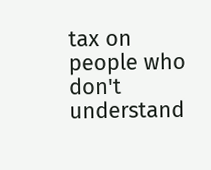tax on people who don't understand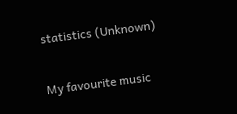statistics (Unknown)

My favourite music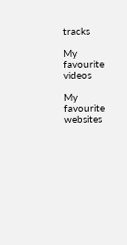tracks

My favourite videos

My favourite websites